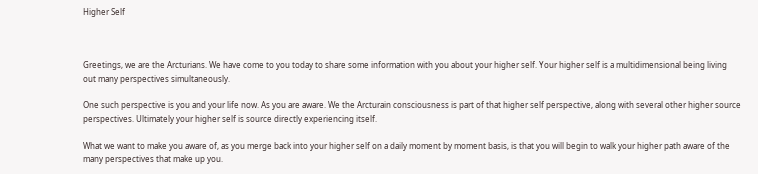Higher Self



Greetings, we are the Arcturians. We have come to you today to share some information with you about your higher self. Your higher self is a multidimensional being living out many perspectives simultaneously.

One such perspective is you and your life now. As you are aware. We the Arcturain consciousness is part of that higher self perspective, along with several other higher source perspectives. Ultimately your higher self is source directly experiencing itself.

What we want to make you aware of, as you merge back into your higher self on a daily moment by moment basis, is that you will begin to walk your higher path aware of the many perspectives that make up you.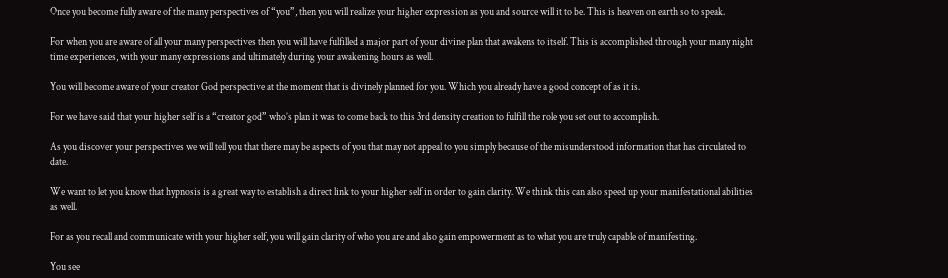Once you become fully aware of the many perspectives of “you”, then you will realize your higher expression as you and source will it to be. This is heaven on earth so to speak.

For when you are aware of all your many perspectives then you will have fulfilled a major part of your divine plan that awakens to itself. This is accomplished through your many night time experiences, with your many expressions and ultimately during your awakening hours as well.

You will become aware of your creator God perspective at the moment that is divinely planned for you. Which you already have a good concept of as it is.

For we have said that your higher self is a “creator god” who’s plan it was to come back to this 3rd density creation to fulfill the role you set out to accomplish.

As you discover your perspectives we will tell you that there may be aspects of you that may not appeal to you simply because of the misunderstood information that has circulated to date.

We want to let you know that hypnosis is a great way to establish a direct link to your higher self in order to gain clarity. We think this can also speed up your manifestational abilities as well.

For as you recall and communicate with your higher self, you will gain clarity of who you are and also gain empowerment as to what you are truly capable of manifesting.

You see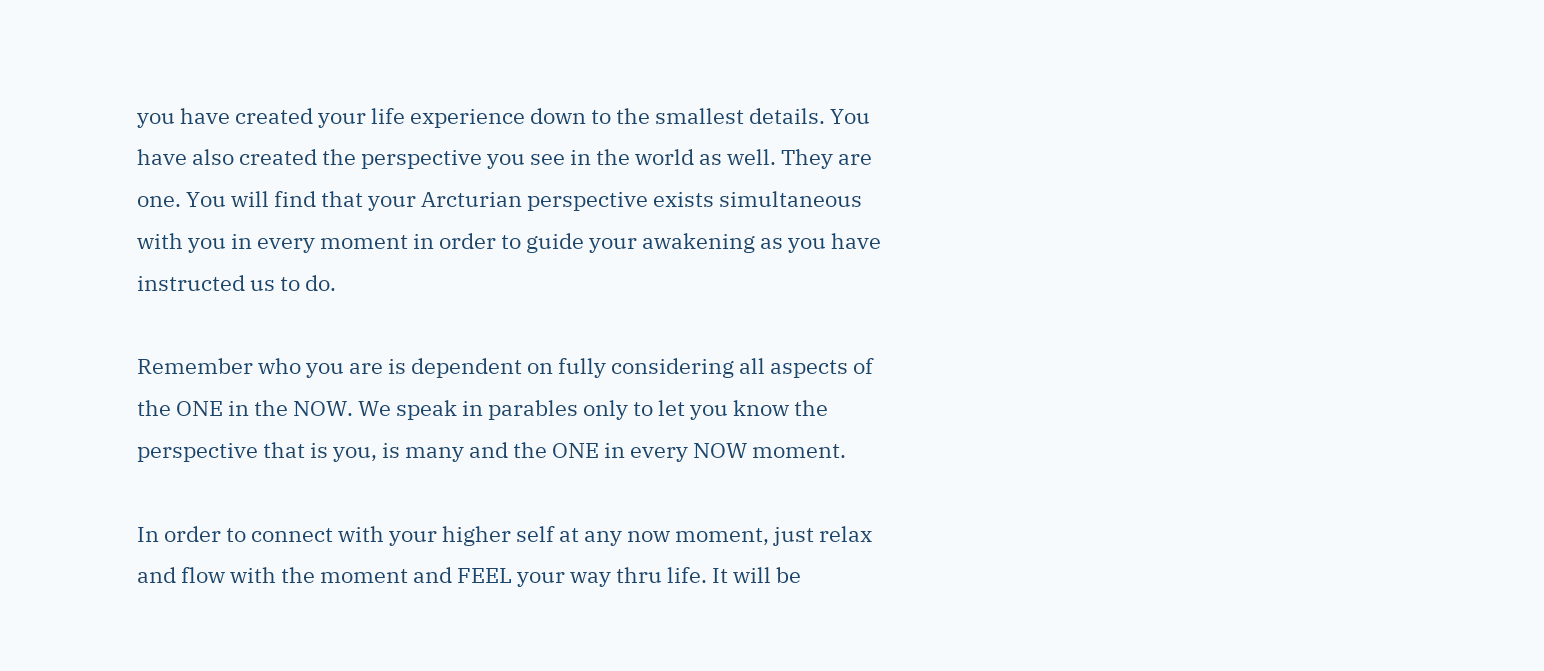you have created your life experience down to the smallest details. You have also created the perspective you see in the world as well. They are one. You will find that your Arcturian perspective exists simultaneous with you in every moment in order to guide your awakening as you have instructed us to do.

Remember who you are is dependent on fully considering all aspects of the ONE in the NOW. We speak in parables only to let you know the perspective that is you, is many and the ONE in every NOW moment.

In order to connect with your higher self at any now moment, just relax and flow with the moment and FEEL your way thru life. It will be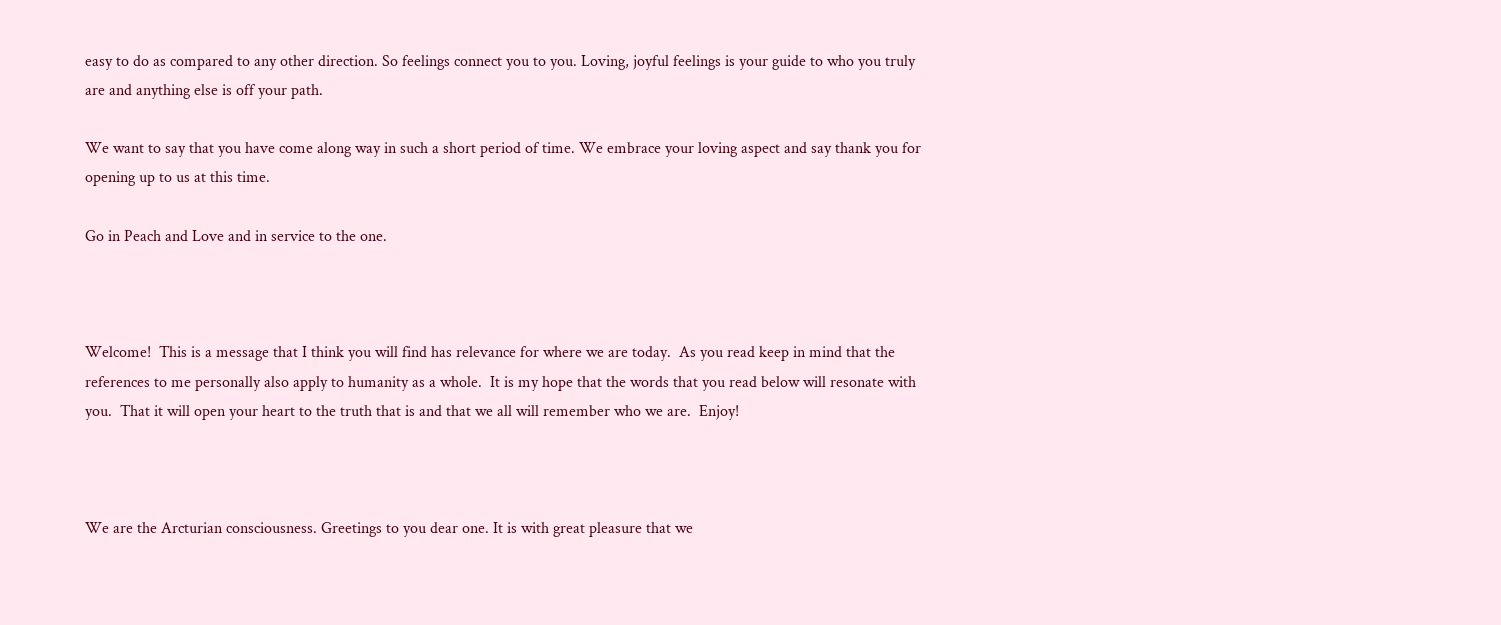easy to do as compared to any other direction. So feelings connect you to you. Loving, joyful feelings is your guide to who you truly are and anything else is off your path.

We want to say that you have come along way in such a short period of time. We embrace your loving aspect and say thank you for opening up to us at this time.

Go in Peach and Love and in service to the one.



Welcome!  This is a message that I think you will find has relevance for where we are today.  As you read keep in mind that the references to me personally also apply to humanity as a whole.  It is my hope that the words that you read below will resonate with you.  That it will open your heart to the truth that is and that we all will remember who we are.  Enjoy!



We are the Arcturian consciousness. Greetings to you dear one. It is with great pleasure that we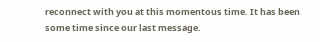reconnect with you at this momentous time. It has been some time since our last message.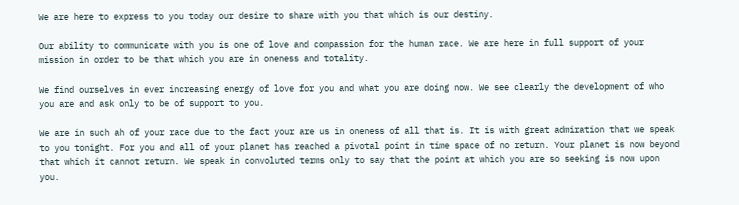We are here to express to you today our desire to share with you that which is our destiny.

Our ability to communicate with you is one of love and compassion for the human race. We are here in full support of your mission in order to be that which you are in oneness and totality.

We find ourselves in ever increasing energy of love for you and what you are doing now. We see clearly the development of who you are and ask only to be of support to you.

We are in such ah of your race due to the fact your are us in oneness of all that is. It is with great admiration that we speak to you tonight. For you and all of your planet has reached a pivotal point in time space of no return. Your planet is now beyond that which it cannot return. We speak in convoluted terms only to say that the point at which you are so seeking is now upon you.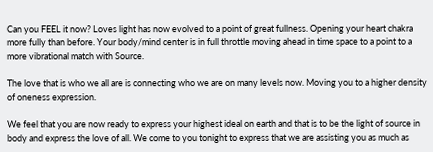Can you FEEL it now? Loves light has now evolved to a point of great fullness. Opening your heart chakra more fully than before. Your body/mind center is in full throttle moving ahead in time space to a point to a more vibrational match with Source.

The love that is who we all are is connecting who we are on many levels now. Moving you to a higher density of oneness expression.

We feel that you are now ready to express your highest ideal on earth and that is to be the light of source in body and express the love of all. We come to you tonight to express that we are assisting you as much as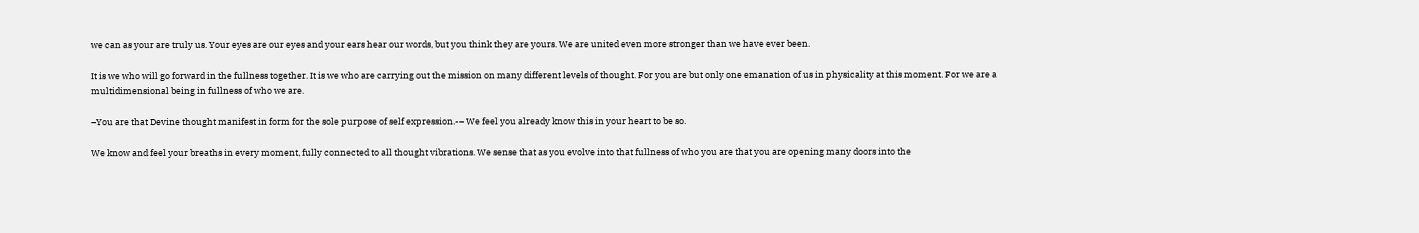we can as your are truly us. Your eyes are our eyes and your ears hear our words, but you think they are yours. We are united even more stronger than we have ever been.

It is we who will go forward in the fullness together. It is we who are carrying out the mission on many different levels of thought. For you are but only one emanation of us in physicality at this moment. For we are a multidimensional being in fullness of who we are.

–You are that Devine thought manifest in form for the sole purpose of self expression.-– We feel you already know this in your heart to be so.

We know and feel your breaths in every moment, fully connected to all thought vibrations. We sense that as you evolve into that fullness of who you are that you are opening many doors into the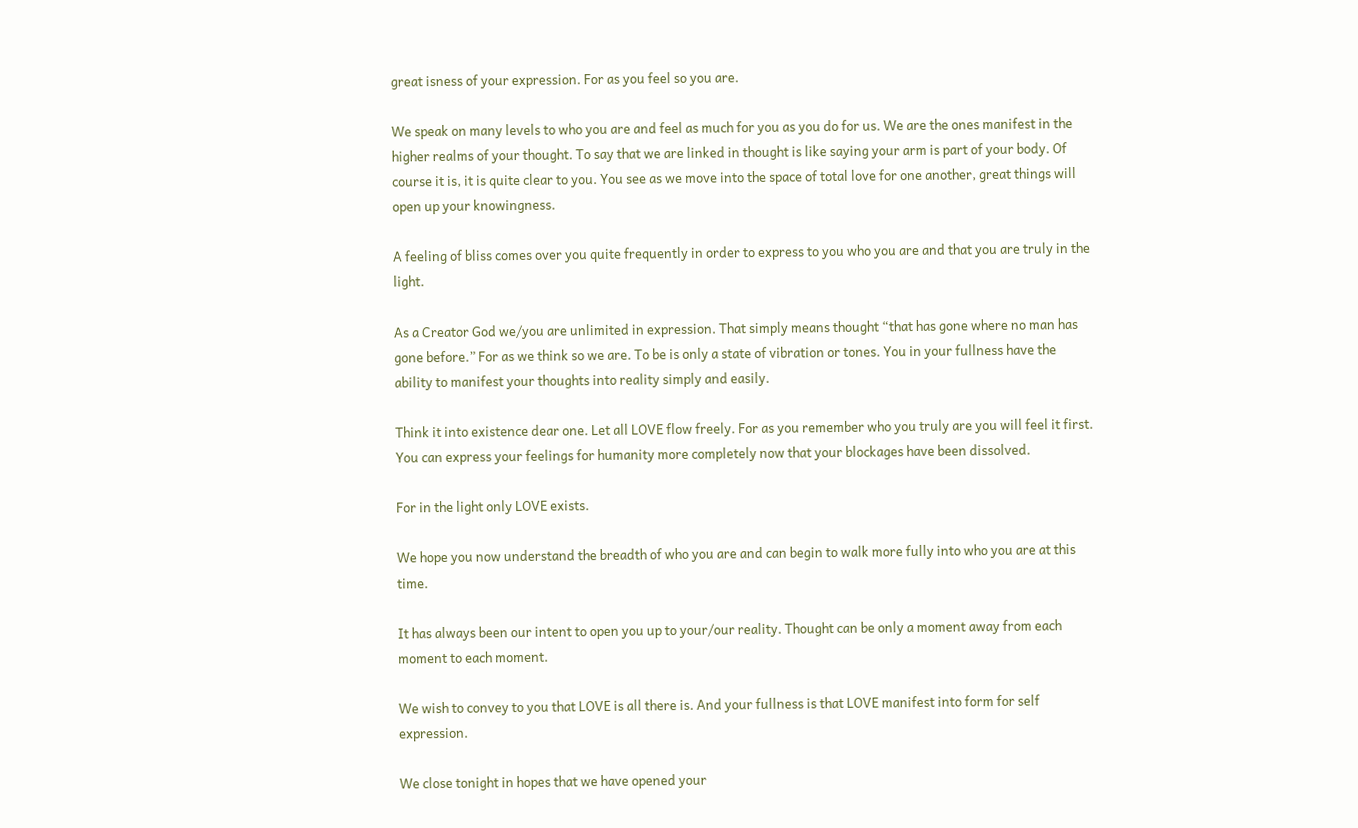great isness of your expression. For as you feel so you are.

We speak on many levels to who you are and feel as much for you as you do for us. We are the ones manifest in the higher realms of your thought. To say that we are linked in thought is like saying your arm is part of your body. Of course it is, it is quite clear to you. You see as we move into the space of total love for one another, great things will open up your knowingness.

A feeling of bliss comes over you quite frequently in order to express to you who you are and that you are truly in the light.

As a Creator God we/you are unlimited in expression. That simply means thought “that has gone where no man has gone before.” For as we think so we are. To be is only a state of vibration or tones. You in your fullness have the ability to manifest your thoughts into reality simply and easily.

Think it into existence dear one. Let all LOVE flow freely. For as you remember who you truly are you will feel it first. You can express your feelings for humanity more completely now that your blockages have been dissolved.

For in the light only LOVE exists.

We hope you now understand the breadth of who you are and can begin to walk more fully into who you are at this time.

It has always been our intent to open you up to your/our reality. Thought can be only a moment away from each moment to each moment.

We wish to convey to you that LOVE is all there is. And your fullness is that LOVE manifest into form for self expression.

We close tonight in hopes that we have opened your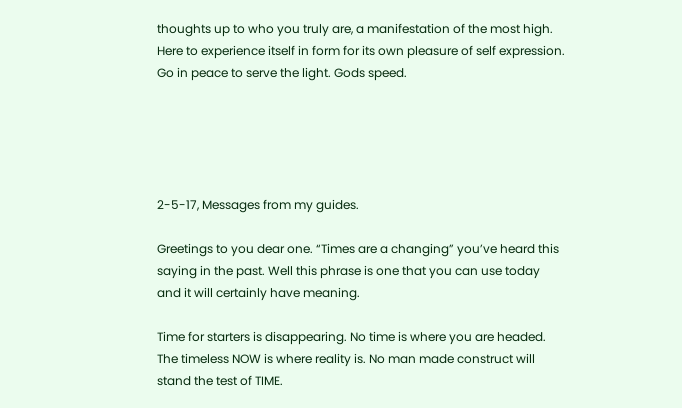thoughts up to who you truly are, a manifestation of the most high. Here to experience itself in form for its own pleasure of self expression. Go in peace to serve the light. Gods speed.





2-5-17, Messages from my guides.

Greetings to you dear one. “Times are a changing” you’ve heard this saying in the past. Well this phrase is one that you can use today and it will certainly have meaning.

Time for starters is disappearing. No time is where you are headed. The timeless NOW is where reality is. No man made construct will stand the test of TIME.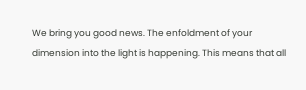We bring you good news. The enfoldment of your dimension into the light is happening. This means that all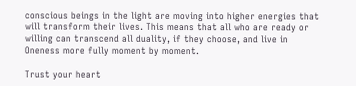conscious beings in the light are moving into higher energies that will transform their lives. This means that all who are ready or willing can transcend all duality, if they choose, and live in Oneness more fully moment by moment.

Trust your heart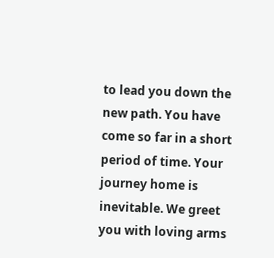to lead you down the new path. You have come so far in a short period of time. Your journey home is inevitable. We greet you with loving arms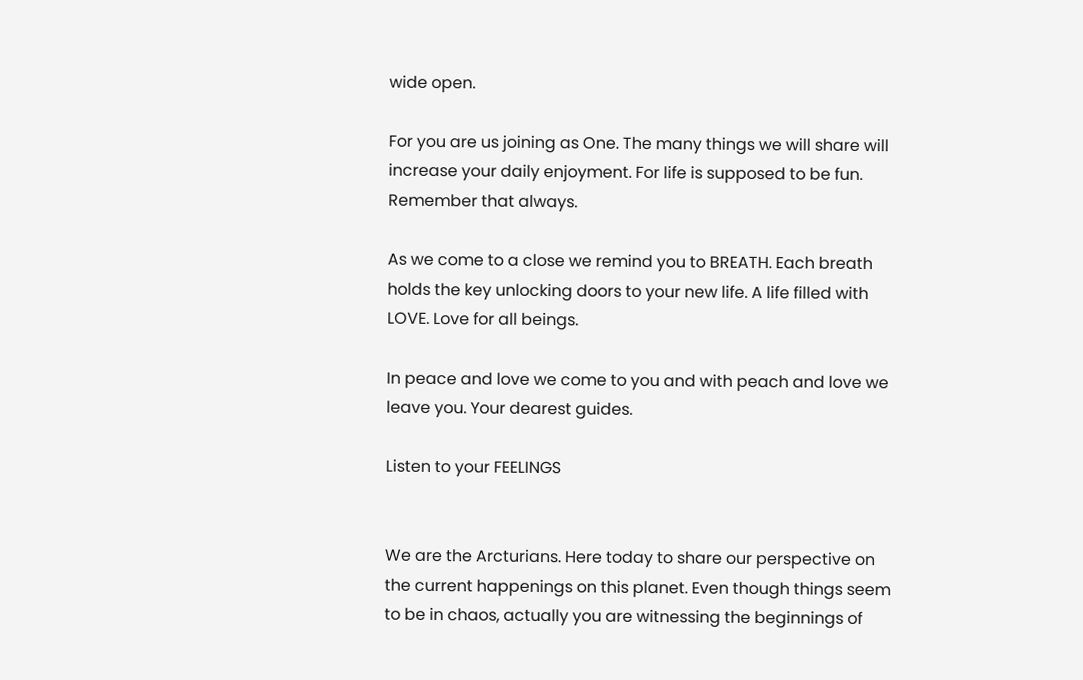wide open.

For you are us joining as One. The many things we will share will increase your daily enjoyment. For life is supposed to be fun. Remember that always.

As we come to a close we remind you to BREATH. Each breath holds the key unlocking doors to your new life. A life filled with LOVE. Love for all beings.

In peace and love we come to you and with peach and love we leave you. Your dearest guides.

Listen to your FEELINGS


We are the Arcturians. Here today to share our perspective on the current happenings on this planet. Even though things seem to be in chaos, actually you are witnessing the beginnings of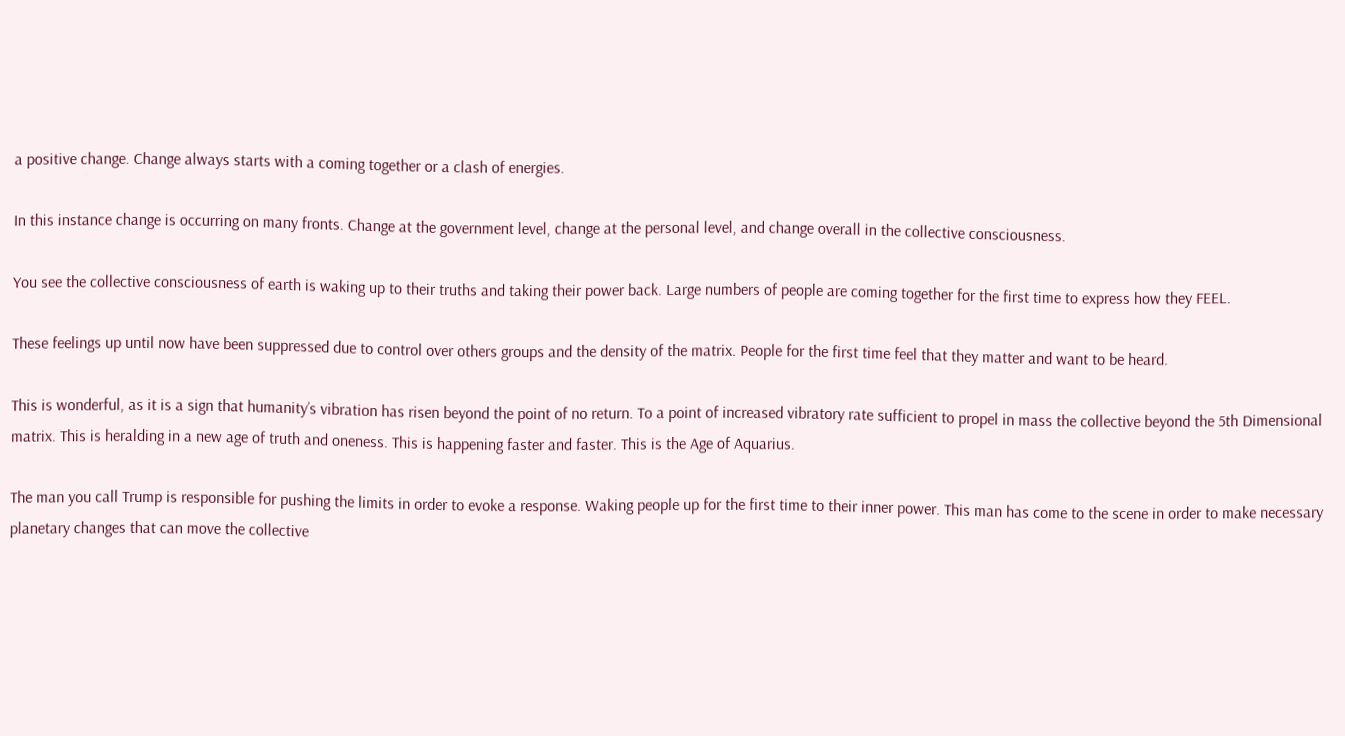a positive change. Change always starts with a coming together or a clash of energies.

In this instance change is occurring on many fronts. Change at the government level, change at the personal level, and change overall in the collective consciousness.

You see the collective consciousness of earth is waking up to their truths and taking their power back. Large numbers of people are coming together for the first time to express how they FEEL.

These feelings up until now have been suppressed due to control over others groups and the density of the matrix. People for the first time feel that they matter and want to be heard.

This is wonderful, as it is a sign that humanity’s vibration has risen beyond the point of no return. To a point of increased vibratory rate sufficient to propel in mass the collective beyond the 5th Dimensional matrix. This is heralding in a new age of truth and oneness. This is happening faster and faster. This is the Age of Aquarius.

The man you call Trump is responsible for pushing the limits in order to evoke a response. Waking people up for the first time to their inner power. This man has come to the scene in order to make necessary planetary changes that can move the collective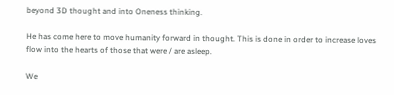beyond 3D thought and into Oneness thinking.

He has come here to move humanity forward in thought. This is done in order to increase loves flow into the hearts of those that were / are asleep.

We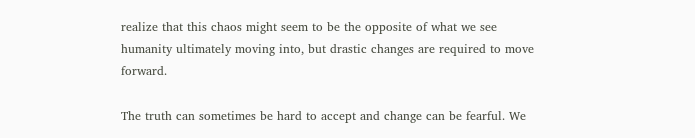realize that this chaos might seem to be the opposite of what we see humanity ultimately moving into, but drastic changes are required to move forward.

The truth can sometimes be hard to accept and change can be fearful. We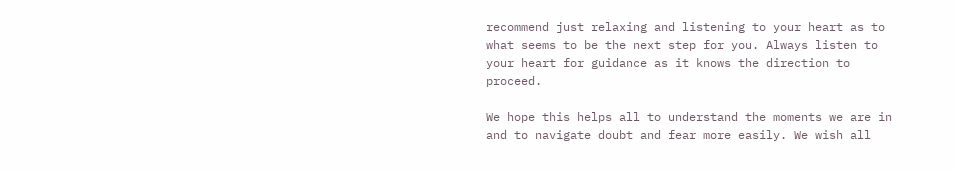recommend just relaxing and listening to your heart as to what seems to be the next step for you. Always listen to your heart for guidance as it knows the direction to proceed.

We hope this helps all to understand the moments we are in and to navigate doubt and fear more easily. We wish all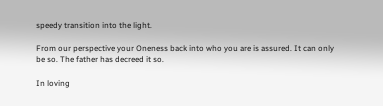speedy transition into the light.

From our perspective your Oneness back into who you are is assured. It can only be so. The father has decreed it so.

In loving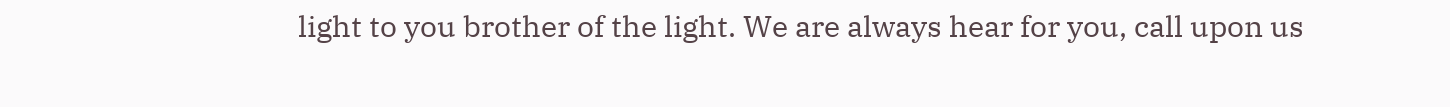light to you brother of the light. We are always hear for you, call upon us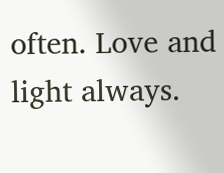often. Love and light always.